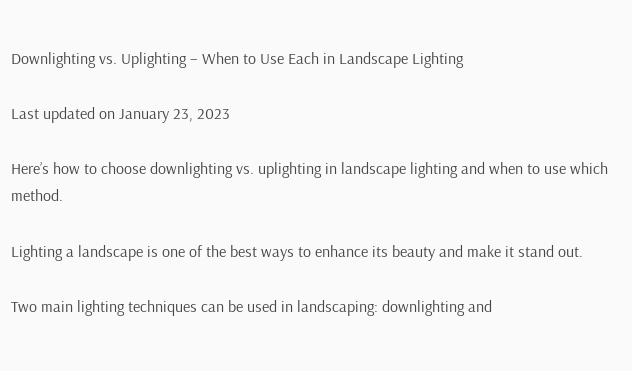Downlighting vs. Uplighting – When to Use Each in Landscape Lighting

Last updated on January 23, 2023

Here’s how to choose downlighting vs. uplighting in landscape lighting and when to use which method.

Lighting a landscape is one of the best ways to enhance its beauty and make it stand out.

Two main lighting techniques can be used in landscaping: downlighting and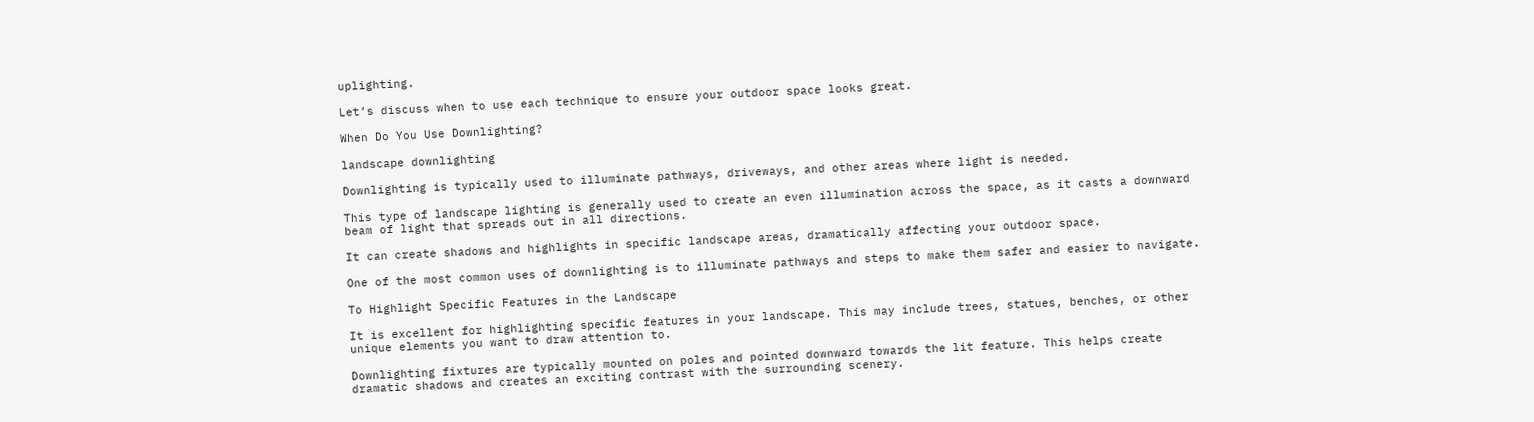uplighting.

Let’s discuss when to use each technique to ensure your outdoor space looks great.

When Do You Use Downlighting?

landscape downlighting

Downlighting is typically used to illuminate pathways, driveways, and other areas where light is needed.

This type of landscape lighting is generally used to create an even illumination across the space, as it casts a downward beam of light that spreads out in all directions.

It can create shadows and highlights in specific landscape areas, dramatically affecting your outdoor space.

One of the most common uses of downlighting is to illuminate pathways and steps to make them safer and easier to navigate.

To Highlight Specific Features in the Landscape

It is excellent for highlighting specific features in your landscape. This may include trees, statues, benches, or other unique elements you want to draw attention to.

Downlighting fixtures are typically mounted on poles and pointed downward towards the lit feature. This helps create dramatic shadows and creates an exciting contrast with the surrounding scenery.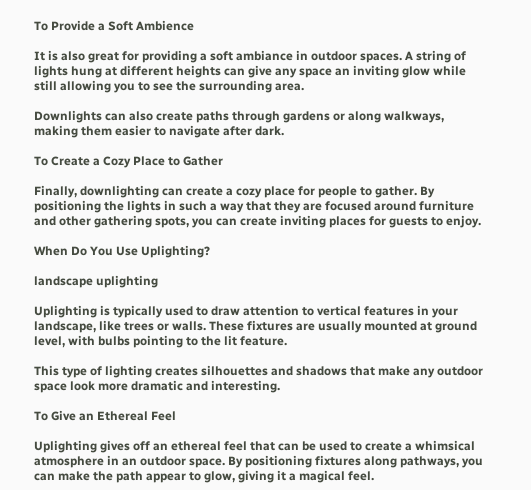To Provide a Soft Ambience

It is also great for providing a soft ambiance in outdoor spaces. A string of lights hung at different heights can give any space an inviting glow while still allowing you to see the surrounding area.

Downlights can also create paths through gardens or along walkways, making them easier to navigate after dark.

To Create a Cozy Place to Gather

Finally, downlighting can create a cozy place for people to gather. By positioning the lights in such a way that they are focused around furniture and other gathering spots, you can create inviting places for guests to enjoy.

When Do You Use Uplighting?

landscape uplighting

Uplighting is typically used to draw attention to vertical features in your landscape, like trees or walls. These fixtures are usually mounted at ground level, with bulbs pointing to the lit feature.

This type of lighting creates silhouettes and shadows that make any outdoor space look more dramatic and interesting.

To Give an Ethereal Feel

Uplighting gives off an ethereal feel that can be used to create a whimsical atmosphere in an outdoor space. By positioning fixtures along pathways, you can make the path appear to glow, giving it a magical feel.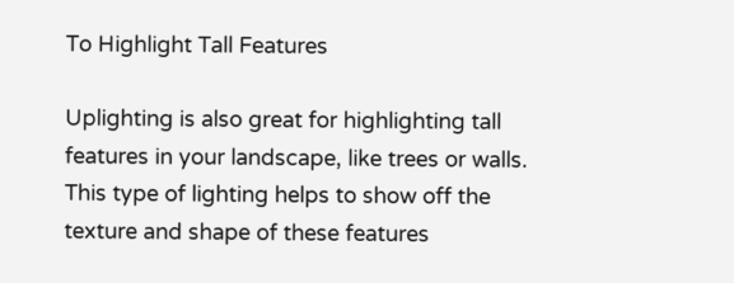To Highlight Tall Features

Uplighting is also great for highlighting tall features in your landscape, like trees or walls. This type of lighting helps to show off the texture and shape of these features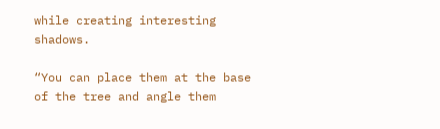while creating interesting shadows.

“You can place them at the base of the tree and angle them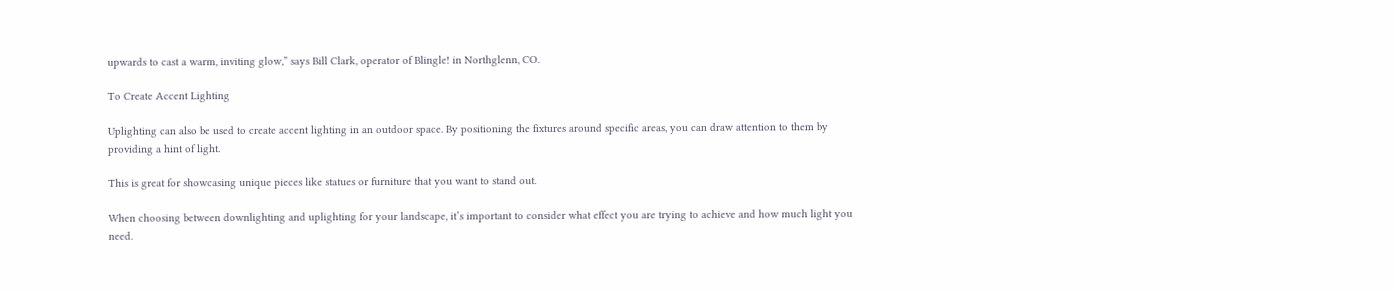upwards to cast a warm, inviting glow,” says Bill Clark, operator of Blingle! in Northglenn, CO.

To Create Accent Lighting

Uplighting can also be used to create accent lighting in an outdoor space. By positioning the fixtures around specific areas, you can draw attention to them by providing a hint of light.

This is great for showcasing unique pieces like statues or furniture that you want to stand out.

When choosing between downlighting and uplighting for your landscape, it’s important to consider what effect you are trying to achieve and how much light you need.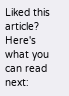Liked this article? Here's what you can read next: